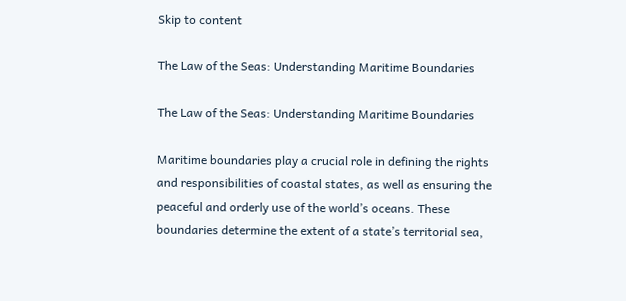Skip to content

The Law of the Seas: Understanding Maritime Boundaries

The Law of the Seas: Understanding Maritime Boundaries

Maritime boundaries play a crucial role in defining the rights and responsibilities of coastal states, as well as ensuring the peaceful and orderly use of the world’s oceans. These boundaries determine the extent of a state’s territorial sea,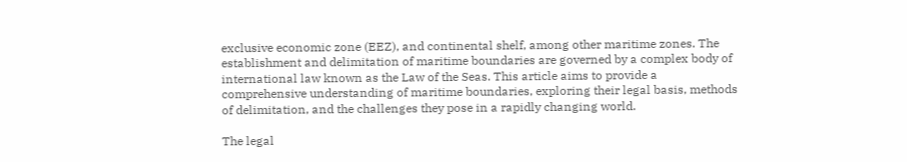exclusive economic zone (EEZ), and continental shelf, among other maritime zones. The establishment and delimitation of maritime boundaries are governed by a complex body of international law known as the Law of the Seas. This article aims to provide a comprehensive understanding of maritime boundaries, exploring their legal basis, methods of delimitation, and the challenges they pose in a rapidly changing world.

The legal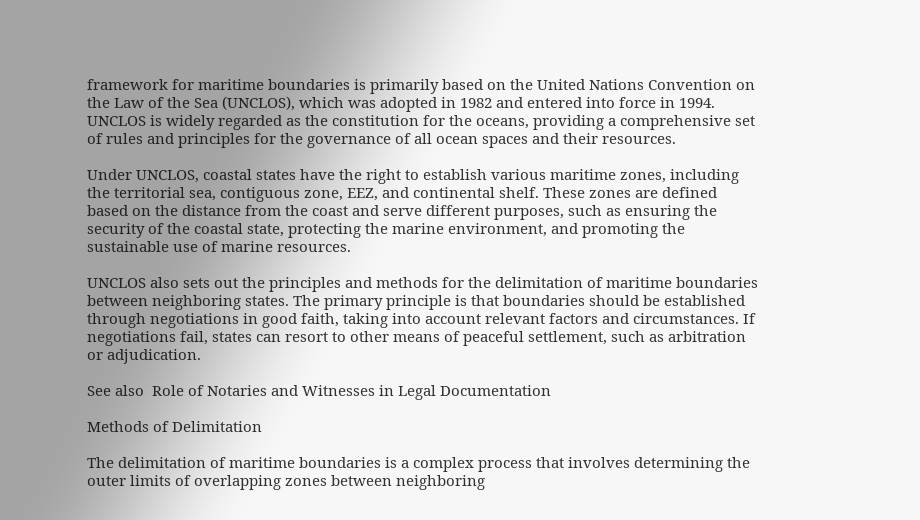framework for maritime boundaries is primarily based on the United Nations Convention on the Law of the Sea (UNCLOS), which was adopted in 1982 and entered into force in 1994. UNCLOS is widely regarded as the constitution for the oceans, providing a comprehensive set of rules and principles for the governance of all ocean spaces and their resources.

Under UNCLOS, coastal states have the right to establish various maritime zones, including the territorial sea, contiguous zone, EEZ, and continental shelf. These zones are defined based on the distance from the coast and serve different purposes, such as ensuring the security of the coastal state, protecting the marine environment, and promoting the sustainable use of marine resources.

UNCLOS also sets out the principles and methods for the delimitation of maritime boundaries between neighboring states. The primary principle is that boundaries should be established through negotiations in good faith, taking into account relevant factors and circumstances. If negotiations fail, states can resort to other means of peaceful settlement, such as arbitration or adjudication.

See also  Role of Notaries and Witnesses in Legal Documentation

Methods of Delimitation

The delimitation of maritime boundaries is a complex process that involves determining the outer limits of overlapping zones between neighboring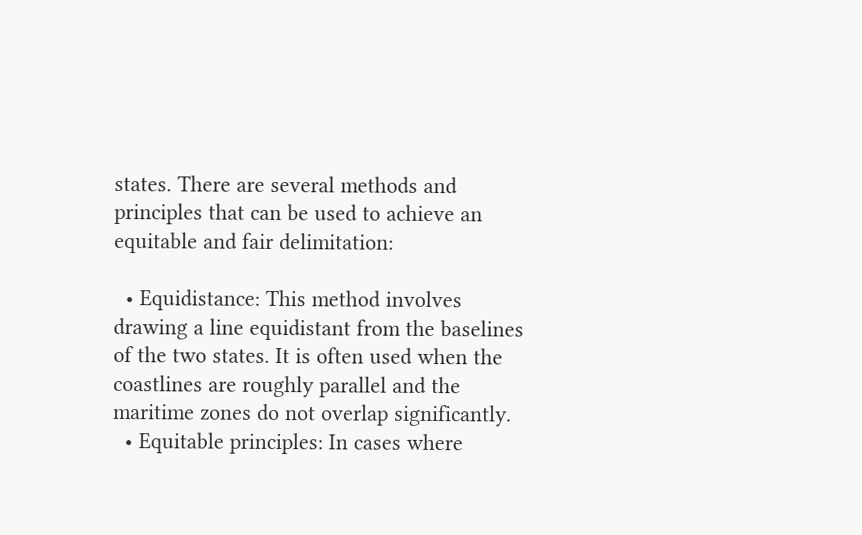states. There are several methods and principles that can be used to achieve an equitable and fair delimitation:

  • Equidistance: This method involves drawing a line equidistant from the baselines of the two states. It is often used when the coastlines are roughly parallel and the maritime zones do not overlap significantly.
  • Equitable principles: In cases where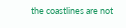the coastlines are not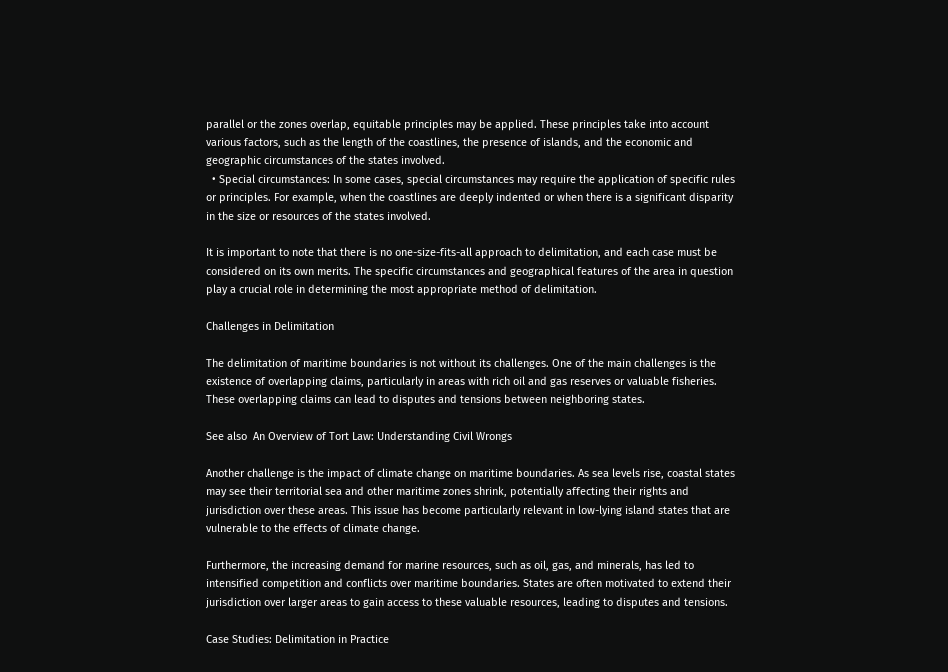parallel or the zones overlap, equitable principles may be applied. These principles take into account various factors, such as the length of the coastlines, the presence of islands, and the economic and geographic circumstances of the states involved.
  • Special circumstances: In some cases, special circumstances may require the application of specific rules or principles. For example, when the coastlines are deeply indented or when there is a significant disparity in the size or resources of the states involved.

It is important to note that there is no one-size-fits-all approach to delimitation, and each case must be considered on its own merits. The specific circumstances and geographical features of the area in question play a crucial role in determining the most appropriate method of delimitation.

Challenges in Delimitation

The delimitation of maritime boundaries is not without its challenges. One of the main challenges is the existence of overlapping claims, particularly in areas with rich oil and gas reserves or valuable fisheries. These overlapping claims can lead to disputes and tensions between neighboring states.

See also  An Overview of Tort Law: Understanding Civil Wrongs

Another challenge is the impact of climate change on maritime boundaries. As sea levels rise, coastal states may see their territorial sea and other maritime zones shrink, potentially affecting their rights and jurisdiction over these areas. This issue has become particularly relevant in low-lying island states that are vulnerable to the effects of climate change.

Furthermore, the increasing demand for marine resources, such as oil, gas, and minerals, has led to intensified competition and conflicts over maritime boundaries. States are often motivated to extend their jurisdiction over larger areas to gain access to these valuable resources, leading to disputes and tensions.

Case Studies: Delimitation in Practice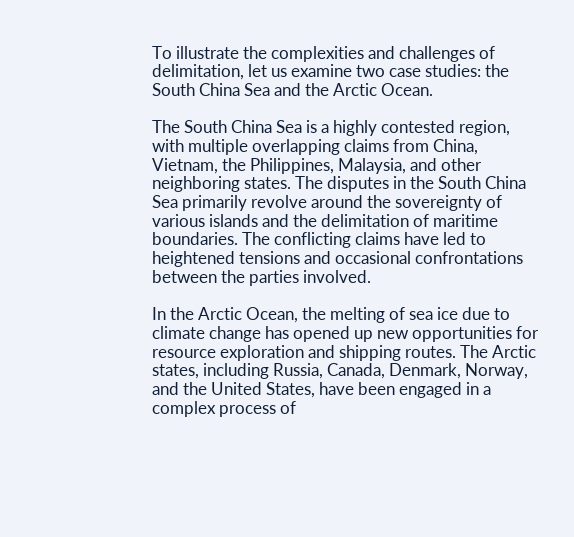To illustrate the complexities and challenges of delimitation, let us examine two case studies: the South China Sea and the Arctic Ocean.

The South China Sea is a highly contested region, with multiple overlapping claims from China, Vietnam, the Philippines, Malaysia, and other neighboring states. The disputes in the South China Sea primarily revolve around the sovereignty of various islands and the delimitation of maritime boundaries. The conflicting claims have led to heightened tensions and occasional confrontations between the parties involved.

In the Arctic Ocean, the melting of sea ice due to climate change has opened up new opportunities for resource exploration and shipping routes. The Arctic states, including Russia, Canada, Denmark, Norway, and the United States, have been engaged in a complex process of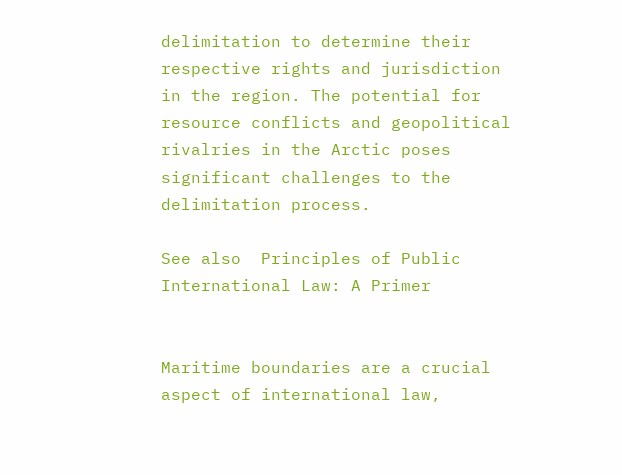delimitation to determine their respective rights and jurisdiction in the region. The potential for resource conflicts and geopolitical rivalries in the Arctic poses significant challenges to the delimitation process.

See also  Principles of Public International Law: A Primer


Maritime boundaries are a crucial aspect of international law,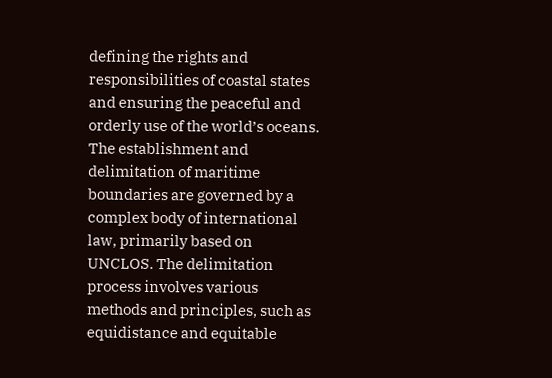defining the rights and responsibilities of coastal states and ensuring the peaceful and orderly use of the world’s oceans. The establishment and delimitation of maritime boundaries are governed by a complex body of international law, primarily based on UNCLOS. The delimitation process involves various methods and principles, such as equidistance and equitable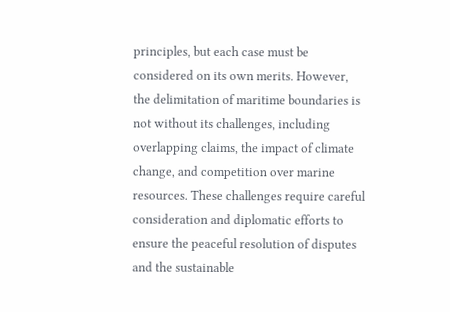principles, but each case must be considered on its own merits. However, the delimitation of maritime boundaries is not without its challenges, including overlapping claims, the impact of climate change, and competition over marine resources. These challenges require careful consideration and diplomatic efforts to ensure the peaceful resolution of disputes and the sustainable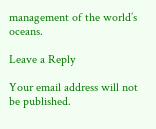management of the world’s oceans.

Leave a Reply

Your email address will not be published.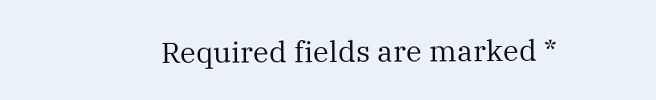Required fields are marked *